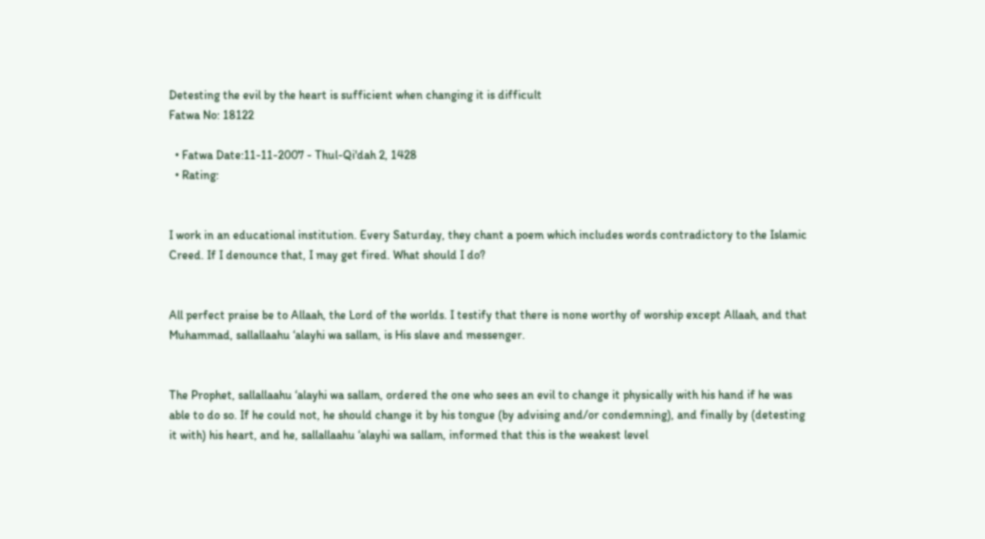Detesting the evil by the heart is sufficient when changing it is difficult
Fatwa No: 18122

  • Fatwa Date:11-11-2007 - Thul-Qi'dah 2, 1428
  • Rating:


I work in an educational institution. Every Saturday, they chant a poem which includes words contradictory to the Islamic Creed. If I denounce that, I may get fired. What should I do?


All perfect praise be to Allaah, the Lord of the worlds. I testify that there is none worthy of worship except Allaah, and that Muhammad, sallallaahu ‘alayhi wa sallam, is His slave and messenger.


The Prophet, sallallaahu ‘alayhi wa sallam, ordered the one who sees an evil to change it physically with his hand if he was able to do so. If he could not, he should change it by his tongue (by advising and/or condemning), and finally by (detesting it with) his heart, and he, sallallaahu ‘alayhi wa sallam, informed that this is the weakest level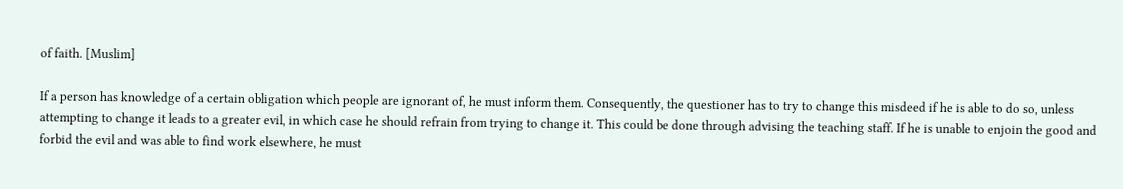of faith. [Muslim]

If a person has knowledge of a certain obligation which people are ignorant of, he must inform them. Consequently, the questioner has to try to change this misdeed if he is able to do so, unless attempting to change it leads to a greater evil, in which case he should refrain from trying to change it. This could be done through advising the teaching staff. If he is unable to enjoin the good and forbid the evil and was able to find work elsewhere, he must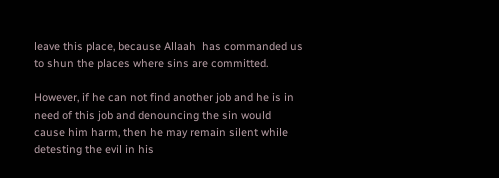leave this place, because Allaah  has commanded us to shun the places where sins are committed.

However, if he can not find another job and he is in need of this job and denouncing the sin would cause him harm, then he may remain silent while detesting the evil in his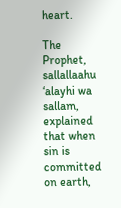heart.

The Prophet, sallallaahu ‘alayhi wa sallam, explained that when sin is committed on earth,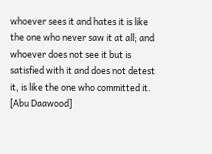whoever sees it and hates it is like the one who never saw it at all; and whoever does not see it but is satisfied with it and does not detest it, is like the one who committed it. [Abu Daawood]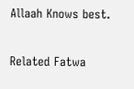Allaah Knows best.

Related Fatwa